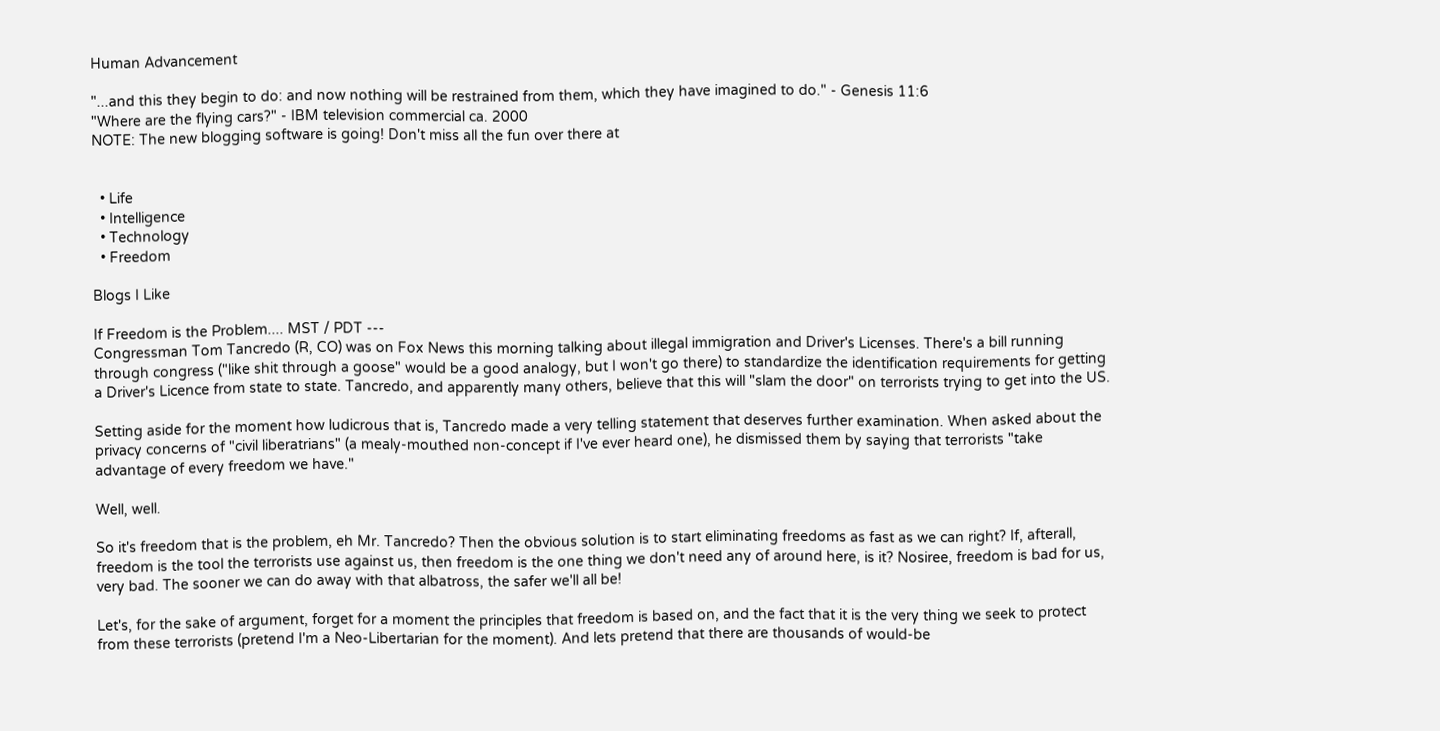Human Advancement

"...and this they begin to do: and now nothing will be restrained from them, which they have imagined to do." - Genesis 11:6
"Where are the flying cars?" - IBM television commercial ca. 2000
NOTE: The new blogging software is going! Don't miss all the fun over there at


  • Life
  • Intelligence
  • Technology
  • Freedom

Blogs I Like

If Freedom is the Problem.... MST / PDT ---
Congressman Tom Tancredo (R, CO) was on Fox News this morning talking about illegal immigration and Driver's Licenses. There's a bill running through congress ("like shit through a goose" would be a good analogy, but I won't go there) to standardize the identification requirements for getting a Driver's Licence from state to state. Tancredo, and apparently many others, believe that this will "slam the door" on terrorists trying to get into the US.

Setting aside for the moment how ludicrous that is, Tancredo made a very telling statement that deserves further examination. When asked about the privacy concerns of "civil liberatrians" (a mealy-mouthed non-concept if I've ever heard one), he dismissed them by saying that terrorists "take advantage of every freedom we have."

Well, well.

So it's freedom that is the problem, eh Mr. Tancredo? Then the obvious solution is to start eliminating freedoms as fast as we can right? If, afterall, freedom is the tool the terrorists use against us, then freedom is the one thing we don't need any of around here, is it? Nosiree, freedom is bad for us, very bad. The sooner we can do away with that albatross, the safer we'll all be!

Let's, for the sake of argument, forget for a moment the principles that freedom is based on, and the fact that it is the very thing we seek to protect from these terrorists (pretend I'm a Neo-Libertarian for the moment). And lets pretend that there are thousands of would-be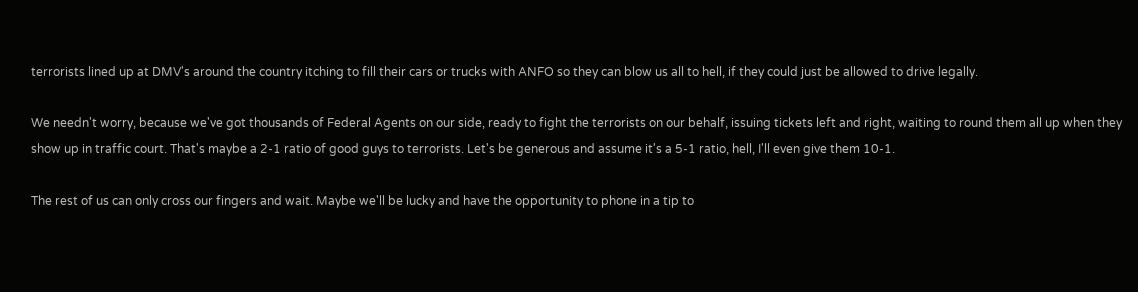terrorists lined up at DMV's around the country itching to fill their cars or trucks with ANFO so they can blow us all to hell, if they could just be allowed to drive legally.

We needn't worry, because we've got thousands of Federal Agents on our side, ready to fight the terrorists on our behalf, issuing tickets left and right, waiting to round them all up when they show up in traffic court. That's maybe a 2-1 ratio of good guys to terrorists. Let's be generous and assume it's a 5-1 ratio, hell, I'll even give them 10-1.

The rest of us can only cross our fingers and wait. Maybe we'll be lucky and have the opportunity to phone in a tip to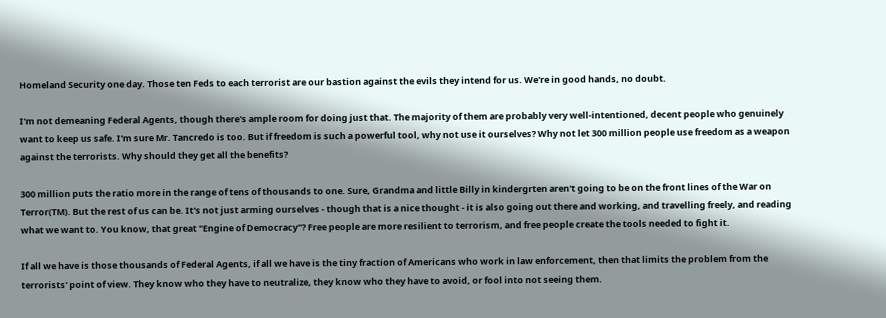Homeland Security one day. Those ten Feds to each terrorist are our bastion against the evils they intend for us. We're in good hands, no doubt.

I'm not demeaning Federal Agents, though there's ample room for doing just that. The majority of them are probably very well-intentioned, decent people who genuinely want to keep us safe. I'm sure Mr. Tancredo is too. But if freedom is such a powerful tool, why not use it ourselves? Why not let 300 million people use freedom as a weapon against the terrorists. Why should they get all the benefits?

300 million puts the ratio more in the range of tens of thousands to one. Sure, Grandma and little Billy in kindergrten aren't going to be on the front lines of the War on Terror(TM). But the rest of us can be. It's not just arming ourselves - though that is a nice thought - it is also going out there and working, and travelling freely, and reading what we want to. You know, that great "Engine of Democracy"? Free people are more resilient to terrorism, and free people create the tools needed to fight it.

If all we have is those thousands of Federal Agents, if all we have is the tiny fraction of Americans who work in law enforcement, then that limits the problem from the terrorists' point of view. They know who they have to neutralize, they know who they have to avoid, or fool into not seeing them.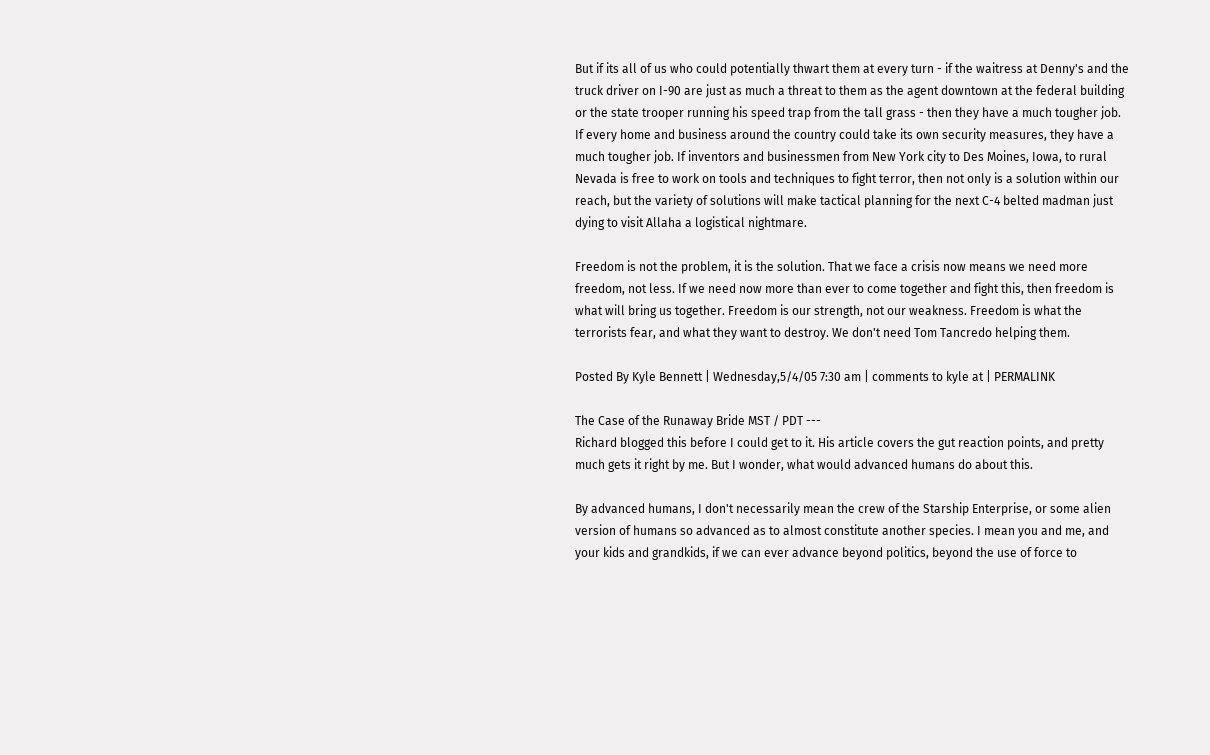But if its all of us who could potentially thwart them at every turn - if the waitress at Denny's and the truck driver on I-90 are just as much a threat to them as the agent downtown at the federal building or the state trooper running his speed trap from the tall grass - then they have a much tougher job. If every home and business around the country could take its own security measures, they have a much tougher job. If inventors and businessmen from New York city to Des Moines, Iowa, to rural Nevada is free to work on tools and techniques to fight terror, then not only is a solution within our reach, but the variety of solutions will make tactical planning for the next C-4 belted madman just dying to visit Allaha a logistical nightmare.

Freedom is not the problem, it is the solution. That we face a crisis now means we need more freedom, not less. If we need now more than ever to come together and fight this, then freedom is what will bring us together. Freedom is our strength, not our weakness. Freedom is what the terrorists fear, and what they want to destroy. We don't need Tom Tancredo helping them.

Posted By Kyle Bennett | Wednesday,5/4/05 7:30 am | comments to kyle at | PERMALINK

The Case of the Runaway Bride MST / PDT ---
Richard blogged this before I could get to it. His article covers the gut reaction points, and pretty much gets it right by me. But I wonder, what would advanced humans do about this.

By advanced humans, I don't necessarily mean the crew of the Starship Enterprise, or some alien version of humans so advanced as to almost constitute another species. I mean you and me, and your kids and grandkids, if we can ever advance beyond politics, beyond the use of force to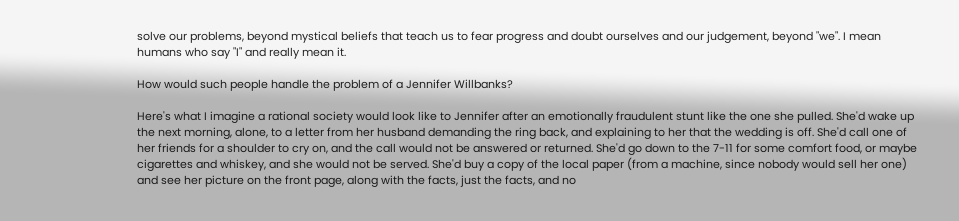solve our problems, beyond mystical beliefs that teach us to fear progress and doubt ourselves and our judgement, beyond "we". I mean humans who say "I" and really mean it.

How would such people handle the problem of a Jennifer Willbanks?

Here's what I imagine a rational society would look like to Jennifer after an emotionally fraudulent stunt like the one she pulled. She'd wake up the next morning, alone, to a letter from her husband demanding the ring back, and explaining to her that the wedding is off. She'd call one of her friends for a shoulder to cry on, and the call would not be answered or returned. She'd go down to the 7-11 for some comfort food, or maybe cigarettes and whiskey, and she would not be served. She'd buy a copy of the local paper (from a machine, since nobody would sell her one) and see her picture on the front page, along with the facts, just the facts, and no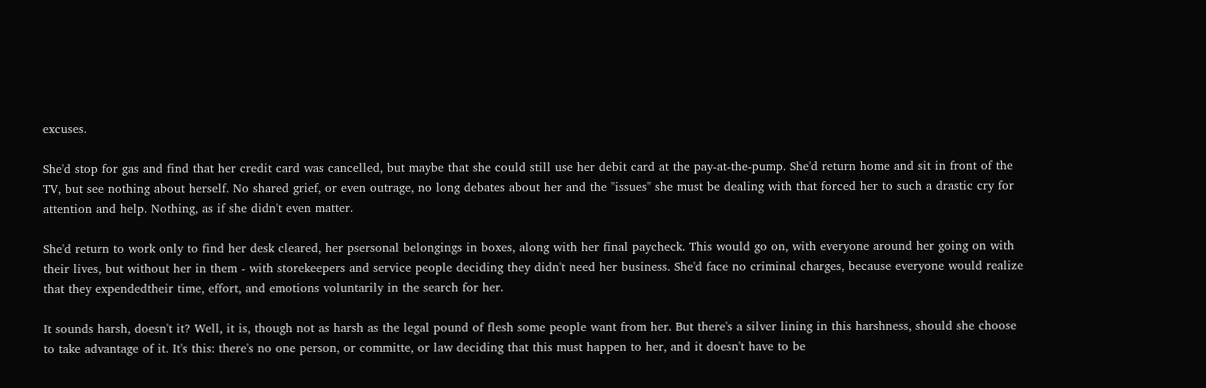excuses.

She'd stop for gas and find that her credit card was cancelled, but maybe that she could still use her debit card at the pay-at-the-pump. She'd return home and sit in front of the TV, but see nothing about herself. No shared grief, or even outrage, no long debates about her and the "issues" she must be dealing with that forced her to such a drastic cry for attention and help. Nothing, as if she didn't even matter.

She'd return to work only to find her desk cleared, her psersonal belongings in boxes, along with her final paycheck. This would go on, with everyone around her going on with their lives, but without her in them - with storekeepers and service people deciding they didn't need her business. She'd face no criminal charges, because everyone would realize that they expendedtheir time, effort, and emotions voluntarily in the search for her.

It sounds harsh, doesn't it? Well, it is, though not as harsh as the legal pound of flesh some people want from her. But there's a silver lining in this harshness, should she choose to take advantage of it. It's this: there's no one person, or committe, or law deciding that this must happen to her, and it doesn't have to be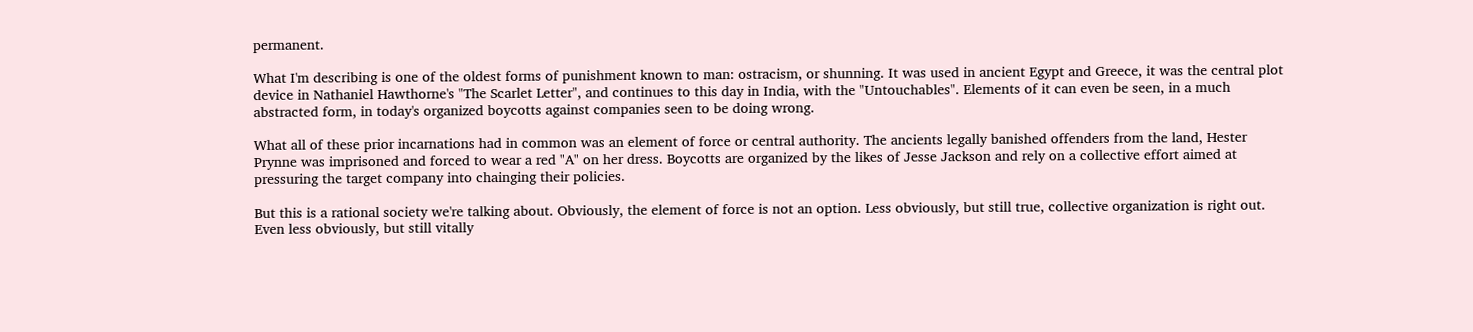permanent.

What I'm describing is one of the oldest forms of punishment known to man: ostracism, or shunning. It was used in ancient Egypt and Greece, it was the central plot device in Nathaniel Hawthorne's "The Scarlet Letter", and continues to this day in India, with the "Untouchables". Elements of it can even be seen, in a much abstracted form, in today's organized boycotts against companies seen to be doing wrong.

What all of these prior incarnations had in common was an element of force or central authority. The ancients legally banished offenders from the land, Hester Prynne was imprisoned and forced to wear a red "A" on her dress. Boycotts are organized by the likes of Jesse Jackson and rely on a collective effort aimed at pressuring the target company into chainging their policies.

But this is a rational society we're talking about. Obviously, the element of force is not an option. Less obviously, but still true, collective organization is right out. Even less obviously, but still vitally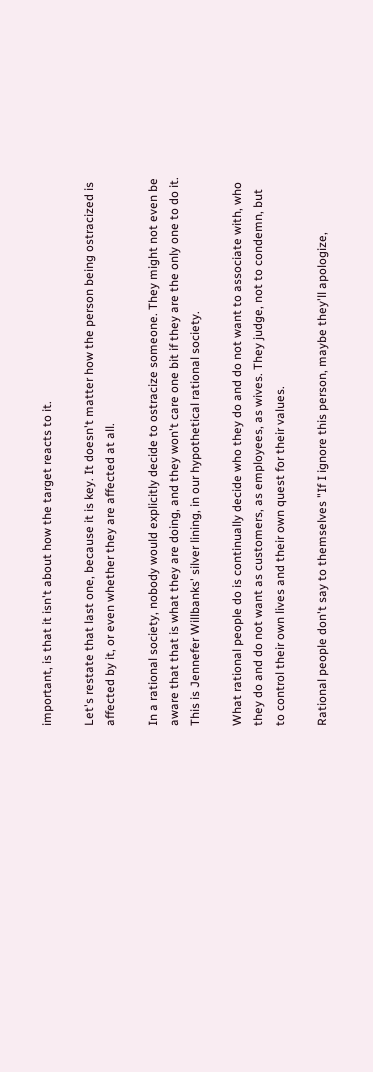important, is that it isn't about how the target reacts to it.

Let's restate that last one, because it is key. It doesn't matter how the person being ostracized is affected by it, or even whether they are affected at all.

In a rational society, nobody would explicitly decide to ostracize someone. They might not even be aware that that is what they are doing, and they won't care one bit if they are the only one to do it. This is Jennefer Willbanks' silver lining, in our hypothetical rational society.

What rational people do is continually decide who they do and do not want to associate with, who they do and do not want as customers, as employees, as wives. They judge, not to condemn, but to control their own lives and their own quest for their values.

Rational people don't say to themselves "If I ignore this person, maybe they'll apologize,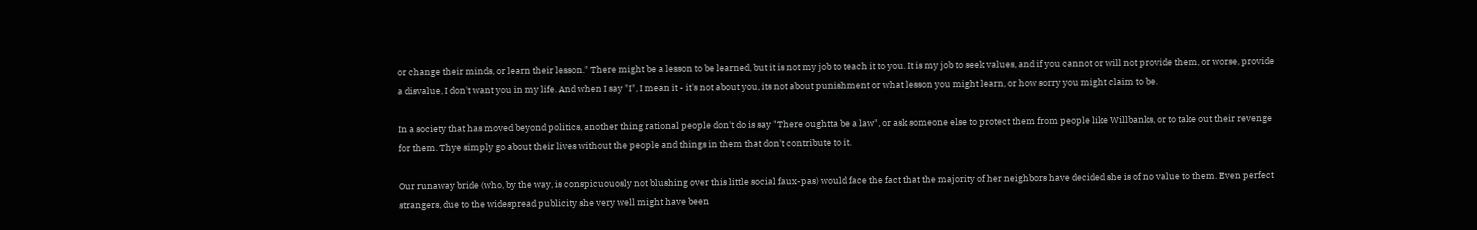or change their minds, or learn their lesson." There might be a lesson to be learned, but it is not my job to teach it to you. It is my job to seek values, and if you cannot or will not provide them, or worse, provide a disvalue, I don't want you in my life. And when I say "I", I mean it - it's not about you, its not about punishment or what lesson you might learn, or how sorry you might claim to be.

In a society that has moved beyond politics, another thing rational people don't do is say "There oughtta be a law", or ask someone else to protect them from people like Willbanks, or to take out their revenge for them. Thye simply go about their lives without the people and things in them that don't contribute to it.

Our runaway bride (who, by the way, is conspicuouosly not blushing over this little social faux-pas) would face the fact that the majority of her neighbors have decided she is of no value to them. Even perfect strangers, due to the widespread publicity she very well might have been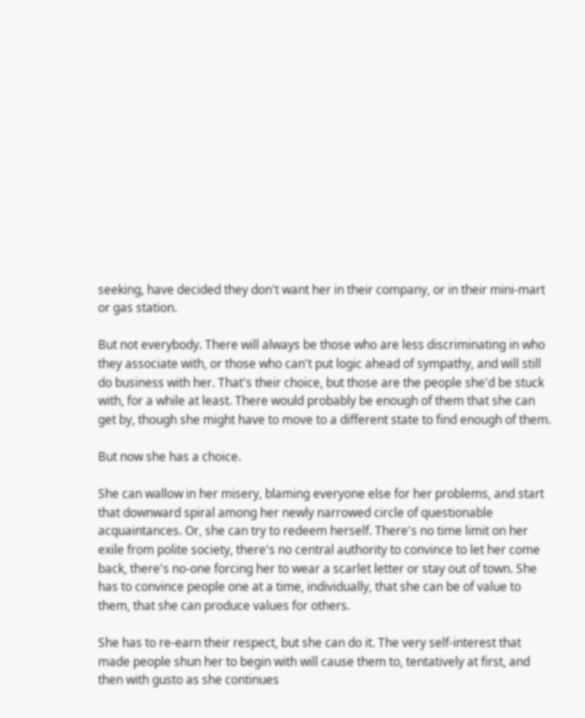seeking, have decided they don't want her in their company, or in their mini-mart or gas station.

But not everybody. There will always be those who are less discriminating in who they associate with, or those who can't put logic ahead of sympathy, and will still do business with her. That's their choice, but those are the people she'd be stuck with, for a while at least. There would probably be enough of them that she can get by, though she might have to move to a different state to find enough of them.

But now she has a choice.

She can wallow in her misery, blaming everyone else for her problems, and start that downward spiral among her newly narrowed circle of questionable acquaintances. Or, she can try to redeem herself. There's no time limit on her exile from polite society, there's no central authority to convince to let her come back, there's no-one forcing her to wear a scarlet letter or stay out of town. She has to convince people one at a time, individually, that she can be of value to them, that she can produce values for others.

She has to re-earn their respect, but she can do it. The very self-interest that made people shun her to begin with will cause them to, tentatively at first, and then with gusto as she continues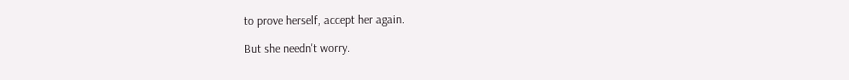to prove herself, accept her again.

But she needn't worry.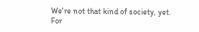We're not that kind of society, yet. For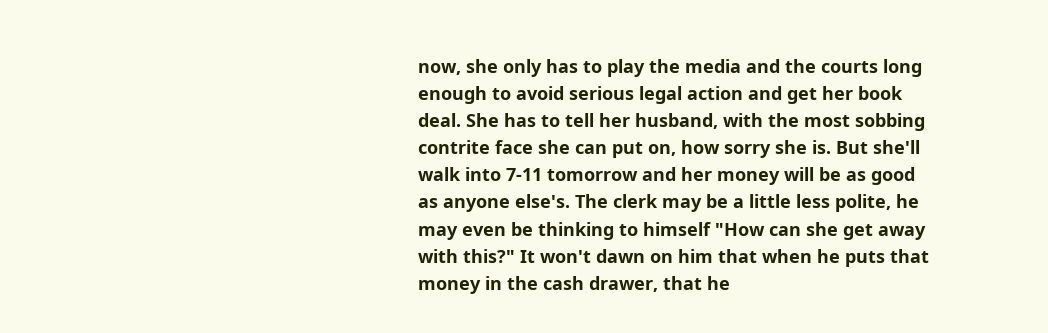now, she only has to play the media and the courts long enough to avoid serious legal action and get her book deal. She has to tell her husband, with the most sobbing contrite face she can put on, how sorry she is. But she'll walk into 7-11 tomorrow and her money will be as good as anyone else's. The clerk may be a little less polite, he may even be thinking to himself "How can she get away with this?" It won't dawn on him that when he puts that money in the cash drawer, that he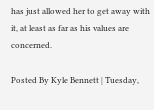has just allowed her to get away with it, at least as far as his values are concerned.

Posted By Kyle Bennett | Tuesday,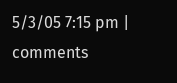5/3/05 7:15 pm | comments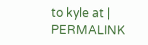to kyle at | PERMALINK